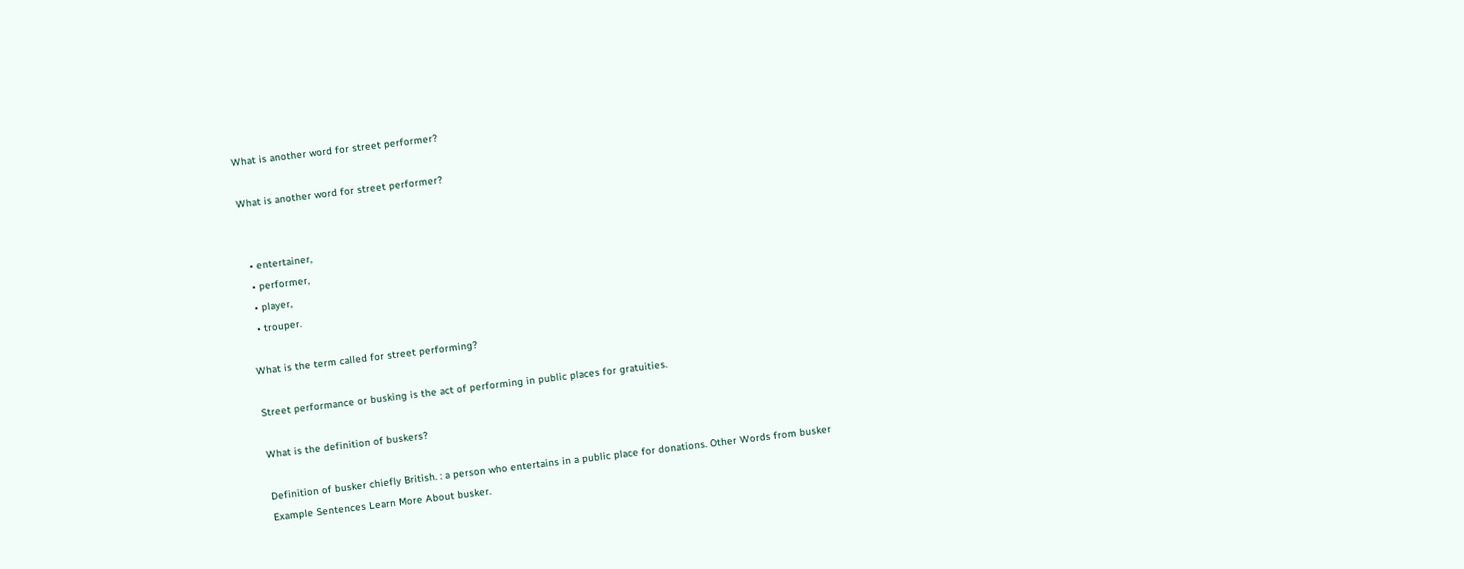What is another word for street performer?

What is another word for street performer?


  • entertainer,
  • performer,
  • player,
  • trouper.

What is the term called for street performing?

Street performance or busking is the act of performing in public places for gratuities.

What is the definition of buskers?

Definition of busker chiefly British. : a person who entertains in a public place for donations. Other Words from busker Example Sentences Learn More About busker.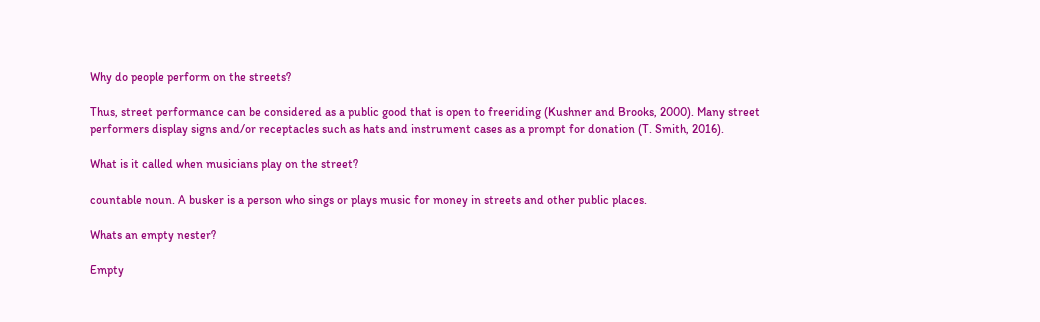Why do people perform on the streets?

Thus, street performance can be considered as a public good that is open to freeriding (Kushner and Brooks, 2000). Many street performers display signs and/or receptacles such as hats and instrument cases as a prompt for donation (T. Smith, 2016).

What is it called when musicians play on the street?

countable noun. A busker is a person who sings or plays music for money in streets and other public places.

Whats an empty nester?

Empty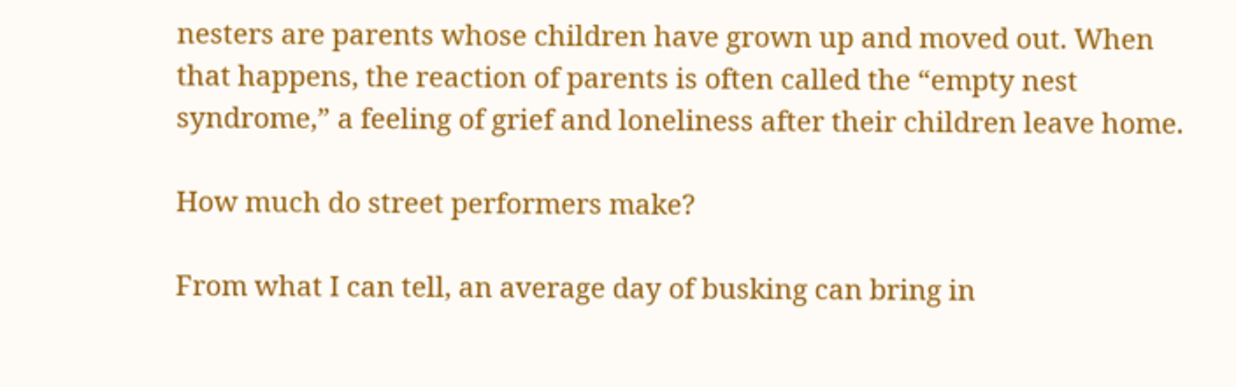nesters are parents whose children have grown up and moved out. When that happens, the reaction of parents is often called the “empty nest syndrome,” a feeling of grief and loneliness after their children leave home.

How much do street performers make?

From what I can tell, an average day of busking can bring in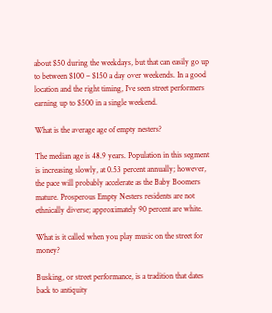about $50 during the weekdays, but that can easily go up to between $100 – $150 a day over weekends. In a good location and the right timing, I’ve seen street performers earning up to $500 in a single weekend.

What is the average age of empty nesters?

The median age is 48.9 years. Population in this segment is increasing slowly, at 0.53 percent annually; however, the pace will probably accelerate as the Baby Boomers mature. Prosperous Empty Nesters residents are not ethnically diverse; approximately 90 percent are white.

What is it called when you play music on the street for money?

Busking, or street performance, is a tradition that dates back to antiquity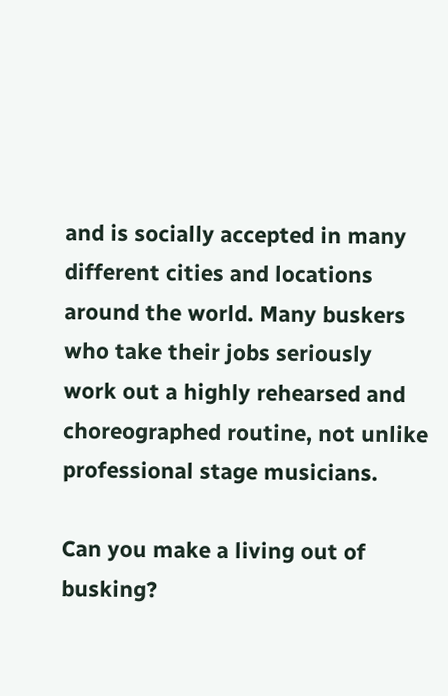and is socially accepted in many different cities and locations around the world. Many buskers who take their jobs seriously work out a highly rehearsed and choreographed routine, not unlike professional stage musicians.

Can you make a living out of busking?